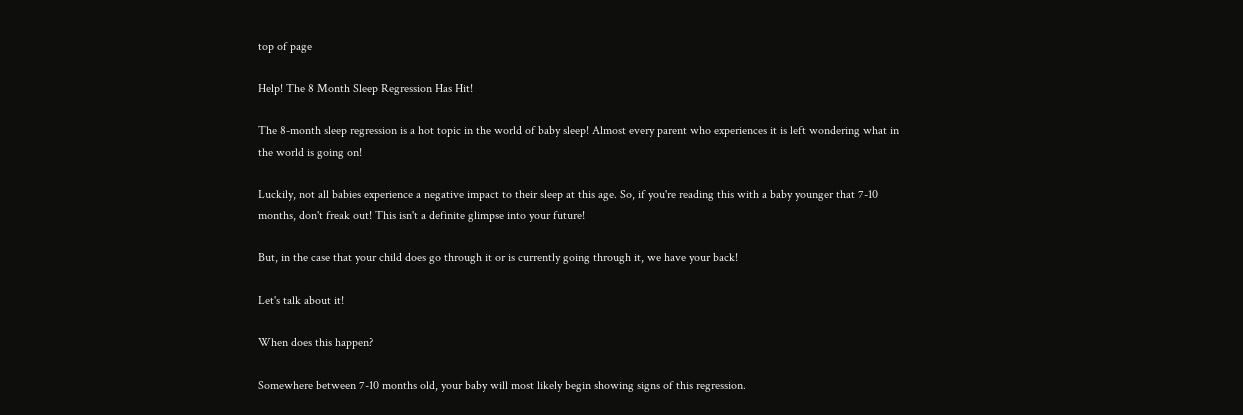top of page

Help! The 8 Month Sleep Regression Has Hit!

The 8-month sleep regression is a hot topic in the world of baby sleep! Almost every parent who experiences it is left wondering what in the world is going on!

Luckily, not all babies experience a negative impact to their sleep at this age. So, if you're reading this with a baby younger that 7-10 months, don't freak out! This isn't a definite glimpse into your future!

But, in the case that your child does go through it or is currently going through it, we have your back!

Let's talk about it!

When does this happen?

Somewhere between 7-10 months old, your baby will most likely begin showing signs of this regression.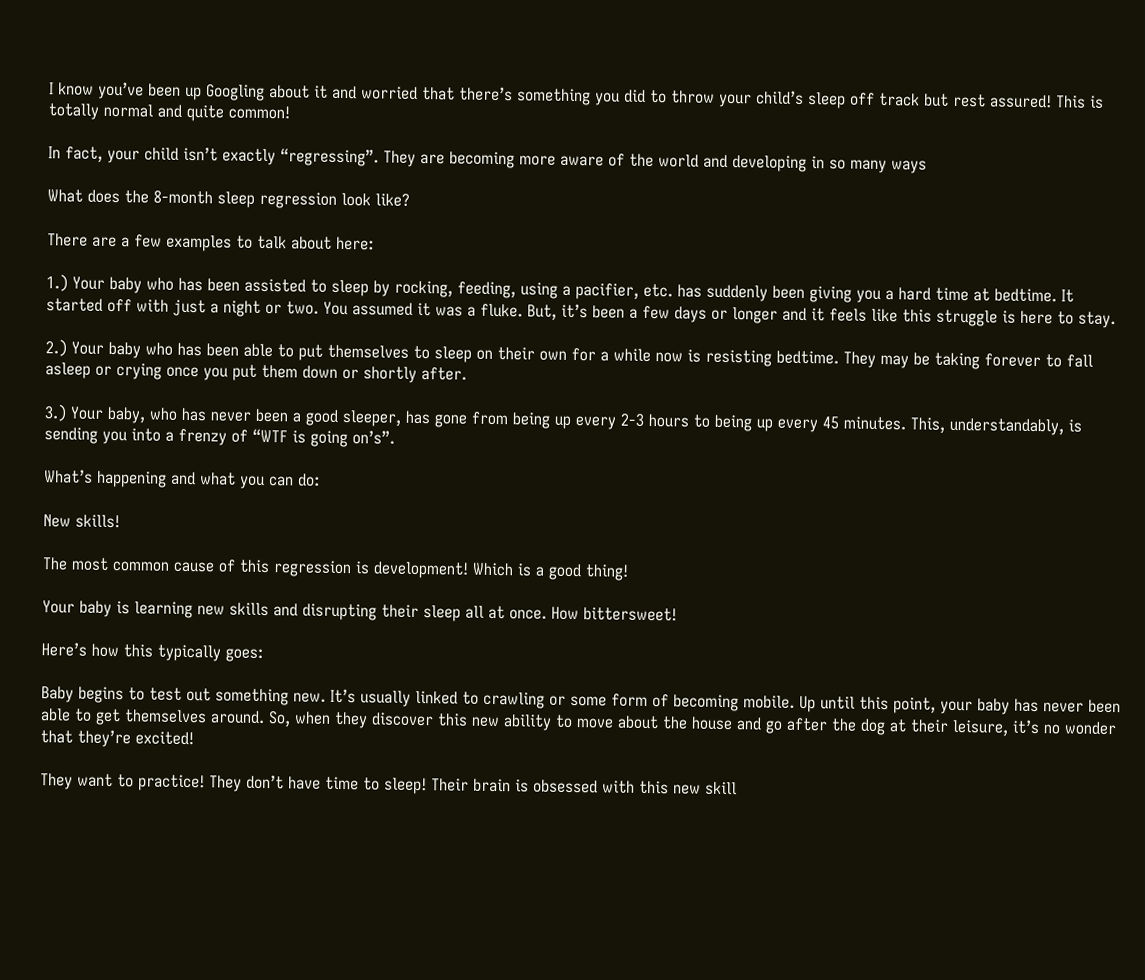I know you’ve been up Googling about it and worried that there’s something you did to throw your child’s sleep off track but rest assured! This is totally normal and quite common!

In fact, your child isn’t exactly “regressing”. They are becoming more aware of the world and developing in so many ways

What does the 8-month sleep regression look like?

There are a few examples to talk about here:

1.) Your baby who has been assisted to sleep by rocking, feeding, using a pacifier, etc. has suddenly been giving you a hard time at bedtime. It started off with just a night or two. You assumed it was a fluke. But, it’s been a few days or longer and it feels like this struggle is here to stay.

2.) Your baby who has been able to put themselves to sleep on their own for a while now is resisting bedtime. They may be taking forever to fall asleep or crying once you put them down or shortly after.

3.) Your baby, who has never been a good sleeper, has gone from being up every 2-3 hours to being up every 45 minutes. This, understandably, is sending you into a frenzy of “WTF is going on’s”.

What’s happening and what you can do:

New skills!

The most common cause of this regression is development! Which is a good thing!

Your baby is learning new skills and disrupting their sleep all at once. How bittersweet!

Here’s how this typically goes:

Baby begins to test out something new. It’s usually linked to crawling or some form of becoming mobile. Up until this point, your baby has never been able to get themselves around. So, when they discover this new ability to move about the house and go after the dog at their leisure, it’s no wonder that they’re excited!

They want to practice! They don’t have time to sleep! Their brain is obsessed with this new skill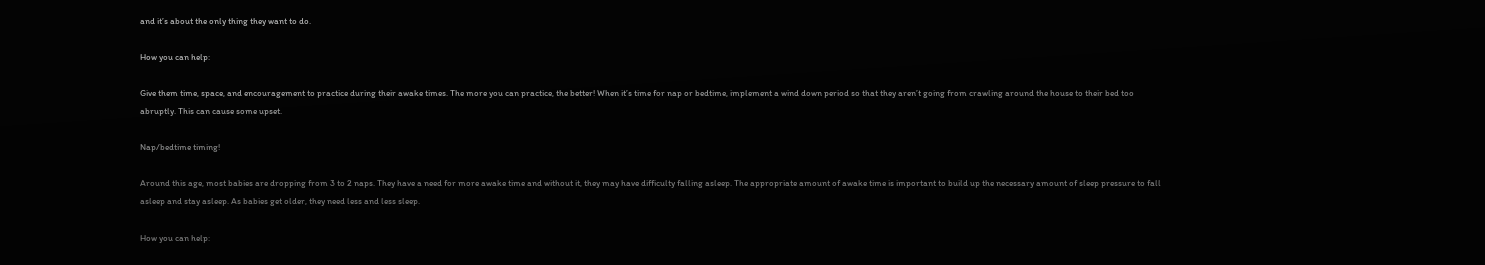and it’s about the only thing they want to do.

How you can help:

Give them time, space, and encouragement to practice during their awake times. The more you can practice, the better! When it’s time for nap or bedtime, implement a wind down period so that they aren’t going from crawling around the house to their bed too abruptly. This can cause some upset.

Nap/bedtime timing!

Around this age, most babies are dropping from 3 to 2 naps. They have a need for more awake time and without it, they may have difficulty falling asleep. The appropriate amount of awake time is important to build up the necessary amount of sleep pressure to fall asleep and stay asleep. As babies get older, they need less and less sleep.

How you can help: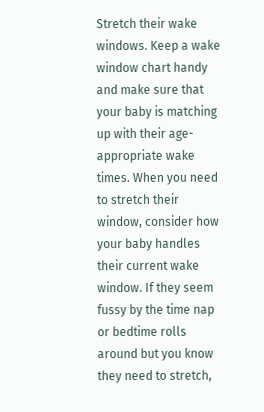Stretch their wake windows. Keep a wake window chart handy and make sure that your baby is matching up with their age-appropriate wake times. When you need to stretch their window, consider how your baby handles their current wake window. If they seem fussy by the time nap or bedtime rolls around but you know they need to stretch,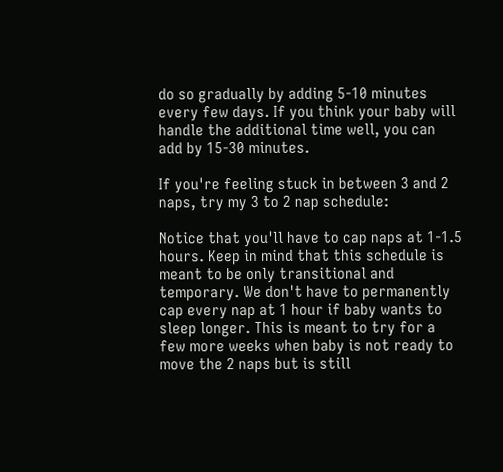do so gradually by adding 5-10 minutes every few days. If you think your baby will handle the additional time well, you can add by 15-30 minutes.

If you're feeling stuck in between 3 and 2 naps, try my 3 to 2 nap schedule:

Notice that you'll have to cap naps at 1-1.5 hours. Keep in mind that this schedule is meant to be only transitional and temporary. We don't have to permanently cap every nap at 1 hour if baby wants to sleep longer. This is meant to try for a few more weeks when baby is not ready to move the 2 naps but is still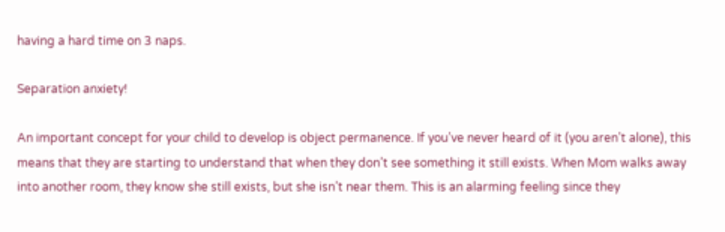having a hard time on 3 naps.

Separation anxiety!

An important concept for your child to develop is object permanence. If you’ve never heard of it (you aren’t alone), this means that they are starting to understand that when they don’t see something it still exists. When Mom walks away into another room, they know she still exists, but she isn’t near them. This is an alarming feeling since they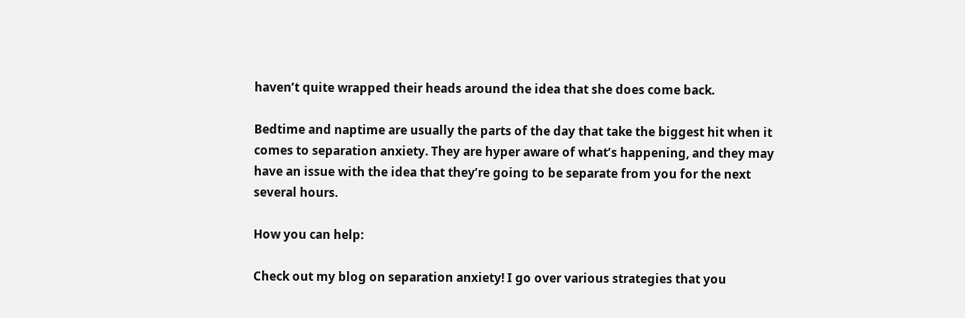haven’t quite wrapped their heads around the idea that she does come back.

Bedtime and naptime are usually the parts of the day that take the biggest hit when it comes to separation anxiety. They are hyper aware of what’s happening, and they may have an issue with the idea that they’re going to be separate from you for the next several hours.

How you can help:

Check out my blog on separation anxiety! I go over various strategies that you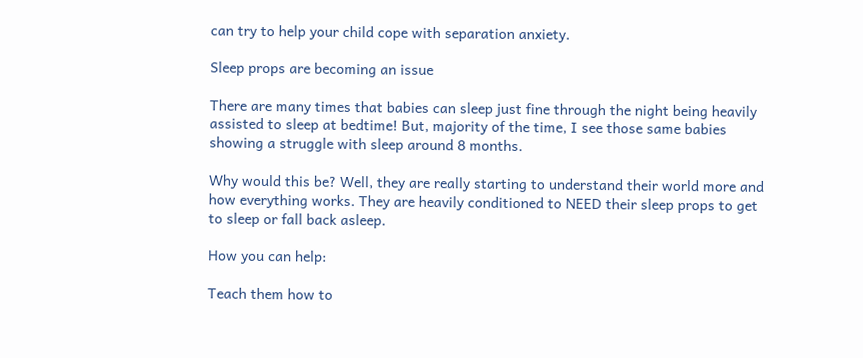can try to help your child cope with separation anxiety.

Sleep props are becoming an issue

There are many times that babies can sleep just fine through the night being heavily assisted to sleep at bedtime! But, majority of the time, I see those same babies showing a struggle with sleep around 8 months.

Why would this be? Well, they are really starting to understand their world more and how everything works. They are heavily conditioned to NEED their sleep props to get to sleep or fall back asleep.

How you can help:

Teach them how to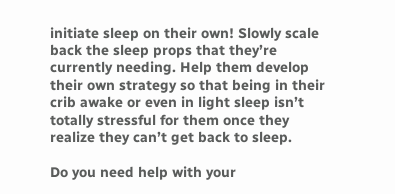initiate sleep on their own! Slowly scale back the sleep props that they’re currently needing. Help them develop their own strategy so that being in their crib awake or even in light sleep isn’t totally stressful for them once they realize they can’t get back to sleep.

Do you need help with your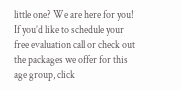little one? We are here for you! If you’d like to schedule your free evaluation call or check out the packages we offer for this age group, click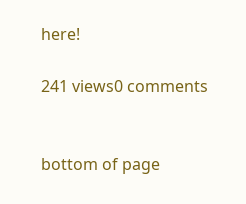here!

241 views0 comments


bottom of page